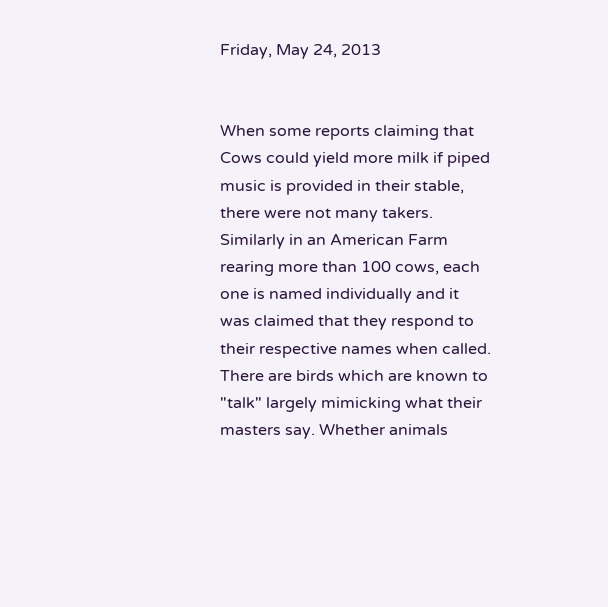Friday, May 24, 2013


When some reports claiming that Cows could yield more milk if piped music is provided in their stable, there were not many takers. Similarly in an American Farm rearing more than 100 cows, each one is named individually and it was claimed that they respond to their respective names when called. There are birds which are known to "talk" largely mimicking what their masters say. Whether animals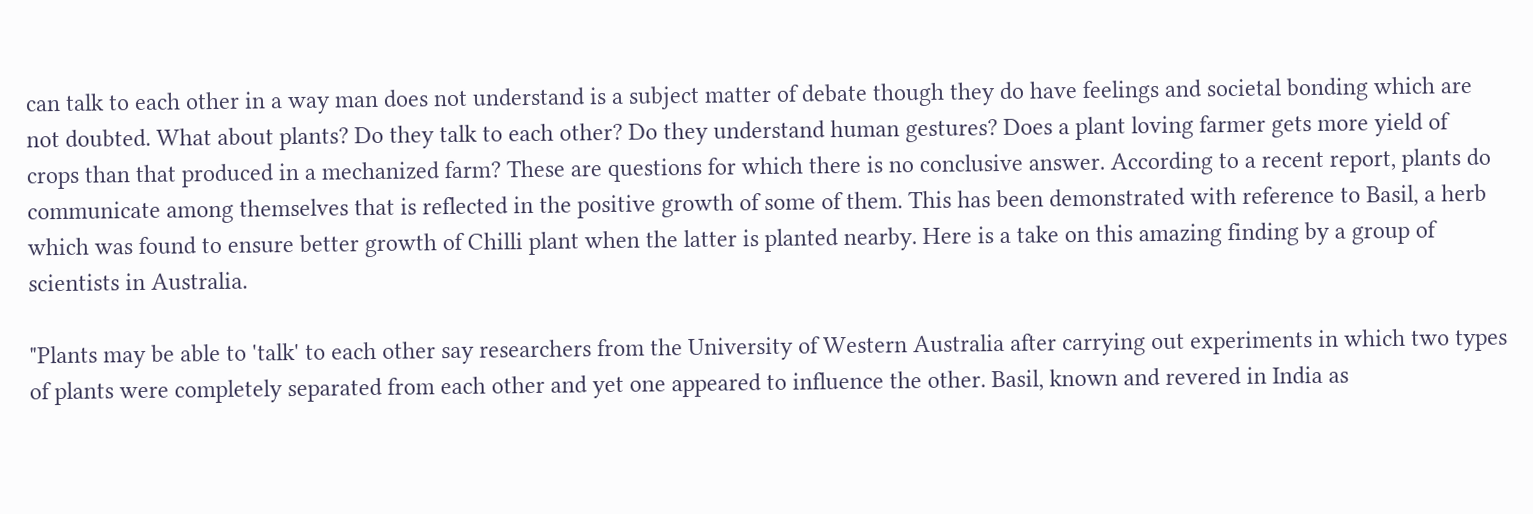can talk to each other in a way man does not understand is a subject matter of debate though they do have feelings and societal bonding which are not doubted. What about plants? Do they talk to each other? Do they understand human gestures? Does a plant loving farmer gets more yield of crops than that produced in a mechanized farm? These are questions for which there is no conclusive answer. According to a recent report, plants do communicate among themselves that is reflected in the positive growth of some of them. This has been demonstrated with reference to Basil, a herb which was found to ensure better growth of Chilli plant when the latter is planted nearby. Here is a take on this amazing finding by a group of scientists in Australia.

"Plants may be able to 'talk' to each other say researchers from the University of Western Australia after carrying out experiments in which two types of plants were completely separated from each other and yet one appeared to influence the other. Basil, known and revered in India as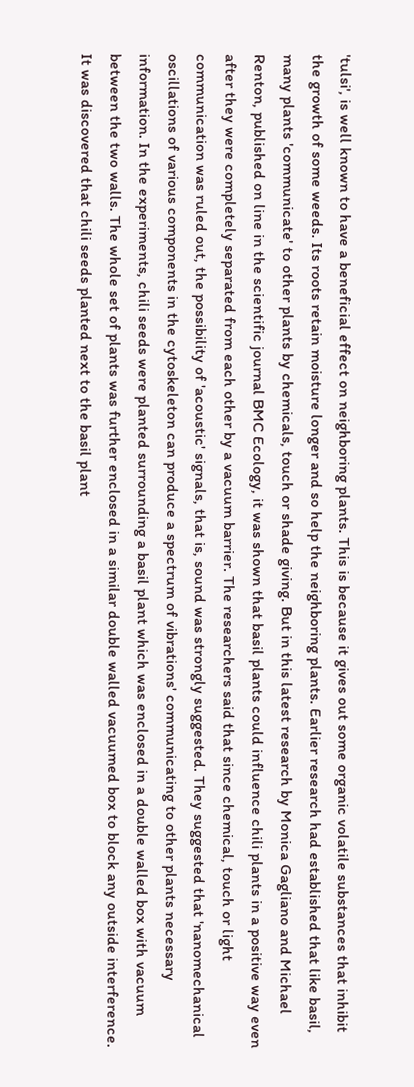'tulsi', is well known to have a beneficial effect on neighboring plants. This is because it gives out some organic volatile substances that inhibit the growth of some weeds. Its roots retain moisture longer and so help the neighboring plants. Earlier research had established that like basil, many plants 'communicate' to other plants by chemicals, touch or shade giving. But in this latest research by Monica Gagliano and Michael Renton, published on line in the scientific journal BMC Ecology, it was shown that basil plants could influence chili plants in a positive way even after they were completely separated from each other by a vacuum barrier. The researchers said that since chemical, touch or light communication was ruled out, the possibility of 'acoustic' signals, that is, sound was strongly suggested. They suggested that 'nanomechanical oscillations of various components in the cytoskeleton can produce a spectrum of vibrations' communicating to other plants necessary information. In the experiments, chili seeds were planted surrounding a basil plant which was enclosed in a double walled box with vacuum between the two walls. The whole set of plants was further enclosed in a similar double walled vacuumed box to block any outside interference. It was discovered that chili seeds planted next to the basil plant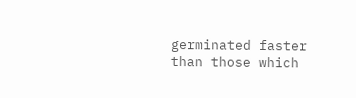germinated faster than those which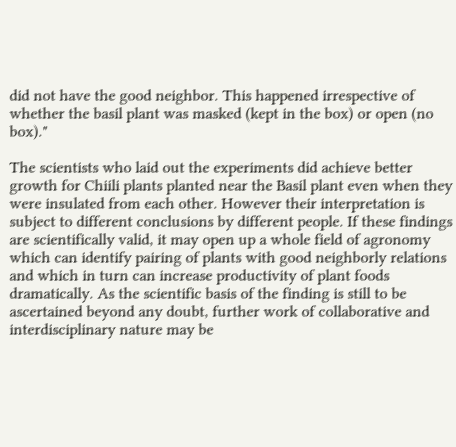did not have the good neighbor. This happened irrespective of whether the basil plant was masked (kept in the box) or open (no box)."

The scientists who laid out the experiments did achieve better growth for Chiili plants planted near the Basil plant even when they were insulated from each other. However their interpretation is subject to different conclusions by different people. If these findings are scientifically valid, it may open up a whole field of agronomy which can identify pairing of plants with good neighborly relations and which in turn can increase productivity of plant foods dramatically. As the scientific basis of the finding is still to be ascertained beyond any doubt, further work of collaborative and interdisciplinary nature may be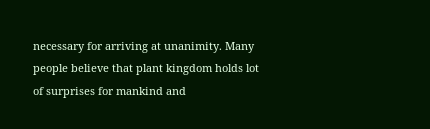necessary for arriving at unanimity. Many people believe that plant kingdom holds lot of surprises for mankind and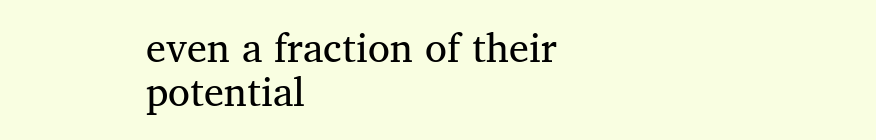even a fraction of their potential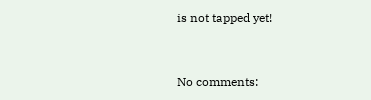is not tapped yet!


No comments: